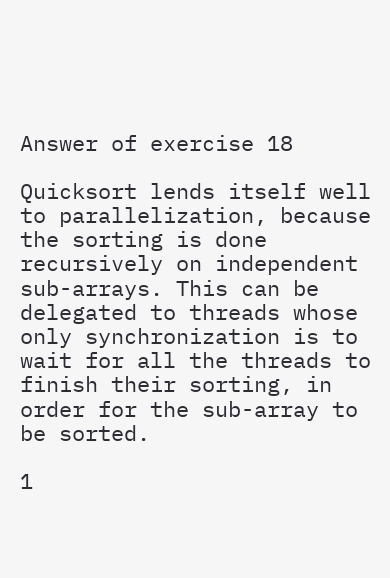Answer of exercise 18

Quicksort lends itself well to parallelization, because the sorting is done recursively on independent sub-arrays. This can be delegated to threads whose only synchronization is to wait for all the threads to finish their sorting, in order for the sub-array to be sorted.

1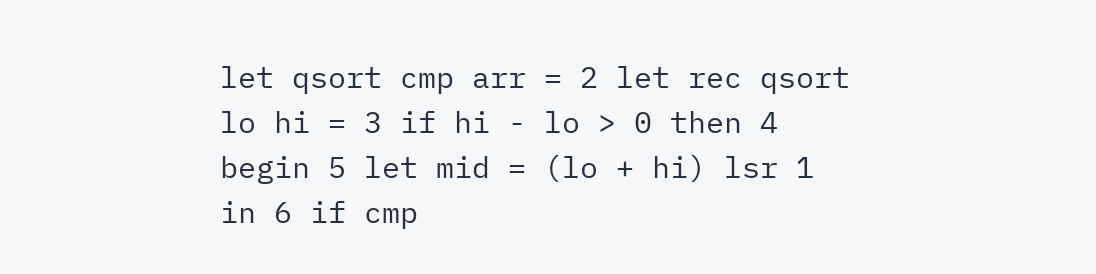let qsort cmp arr = 2 let rec qsort lo hi = 3 if hi - lo > 0 then 4 begin 5 let mid = (lo + hi) lsr 1 in 6 if cmp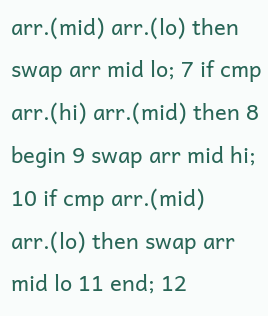arr.(mid) arr.(lo) then swap arr mid lo; 7 if cmp arr.(hi) arr.(mid) then 8 begin 9 swap arr mid hi; 10 if cmp arr.(mid) arr.(lo) then swap arr mid lo 11 end; 12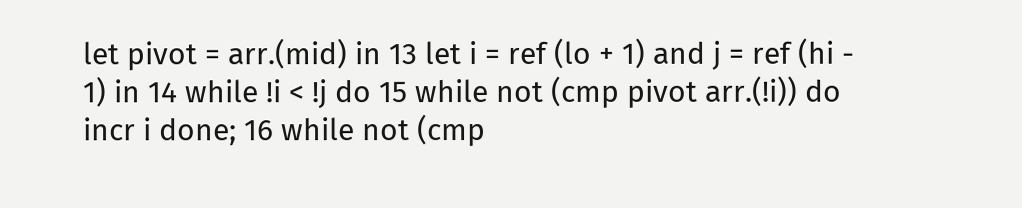let pivot = arr.(mid) in 13 let i = ref (lo + 1) and j = ref (hi - 1) in 14 while !i < !j do 15 while not (cmp pivot arr.(!i)) do incr i done; 16 while not (cmp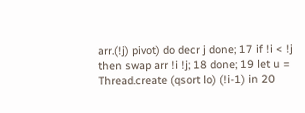arr.(!j) pivot) do decr j done; 17 if !i < !j then swap arr !i !j; 18 done; 19 let u = Thread.create (qsort lo) (!i-1) in 20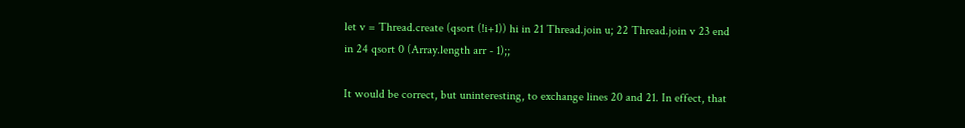let v = Thread.create (qsort (!i+1)) hi in 21 Thread.join u; 22 Thread.join v 23 end in 24 qsort 0 (Array.length arr - 1);;

It would be correct, but uninteresting, to exchange lines 20 and 21. In effect, that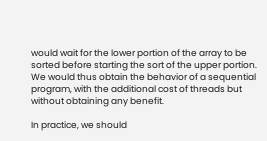would wait for the lower portion of the array to be sorted before starting the sort of the upper portion. We would thus obtain the behavior of a sequential program, with the additional cost of threads but without obtaining any benefit.

In practice, we should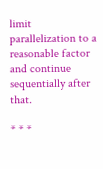limit parallelization to a reasonable factor and continue sequentially after that.

* * *